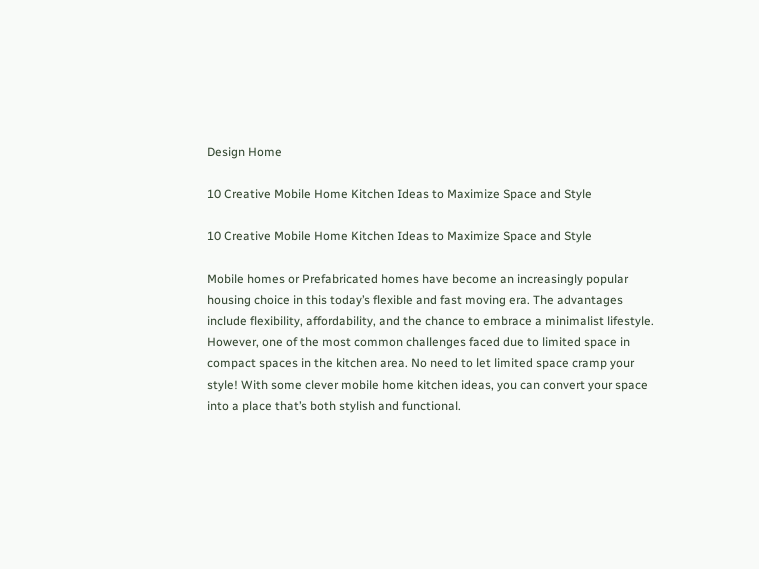Design Home

10 Creative Mobile Home Kitchen Ideas to Maximize Space and Style

10 Creative Mobile Home Kitchen Ideas to Maximize Space and Style

Mobile homes or Prefabricated homes have become an increasingly popular housing choice in this today’s flexible and fast moving era. The advantages include flexibility, affordability, and the chance to embrace a minimalist lifestyle. However, one of the most common challenges faced due to limited space in compact spaces in the kitchen area. No need to let limited space cramp your style! With some clever mobile home kitchen ideas, you can convert your space into a place that’s both stylish and functional.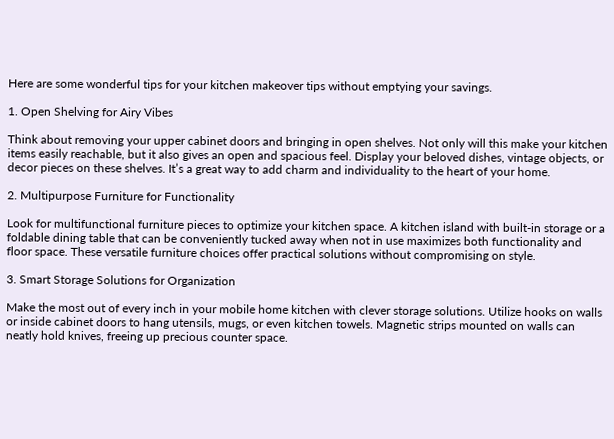Here are some wonderful tips for your kitchen makeover tips without emptying your savings.

1. Open Shelving for Airy Vibes

Think about removing your upper cabinet doors and bringing in open shelves. Not only will this make your kitchen items easily reachable, but it also gives an open and spacious feel. Display your beloved dishes, vintage objects, or decor pieces on these shelves. It’s a great way to add charm and individuality to the heart of your home.

2. Multipurpose Furniture for Functionality

Look for multifunctional furniture pieces to optimize your kitchen space. A kitchen island with built-in storage or a foldable dining table that can be conveniently tucked away when not in use maximizes both functionality and floor space. These versatile furniture choices offer practical solutions without compromising on style.

3. Smart Storage Solutions for Organization

Make the most out of every inch in your mobile home kitchen with clever storage solutions. Utilize hooks on walls or inside cabinet doors to hang utensils, mugs, or even kitchen towels. Magnetic strips mounted on walls can neatly hold knives, freeing up precious counter space.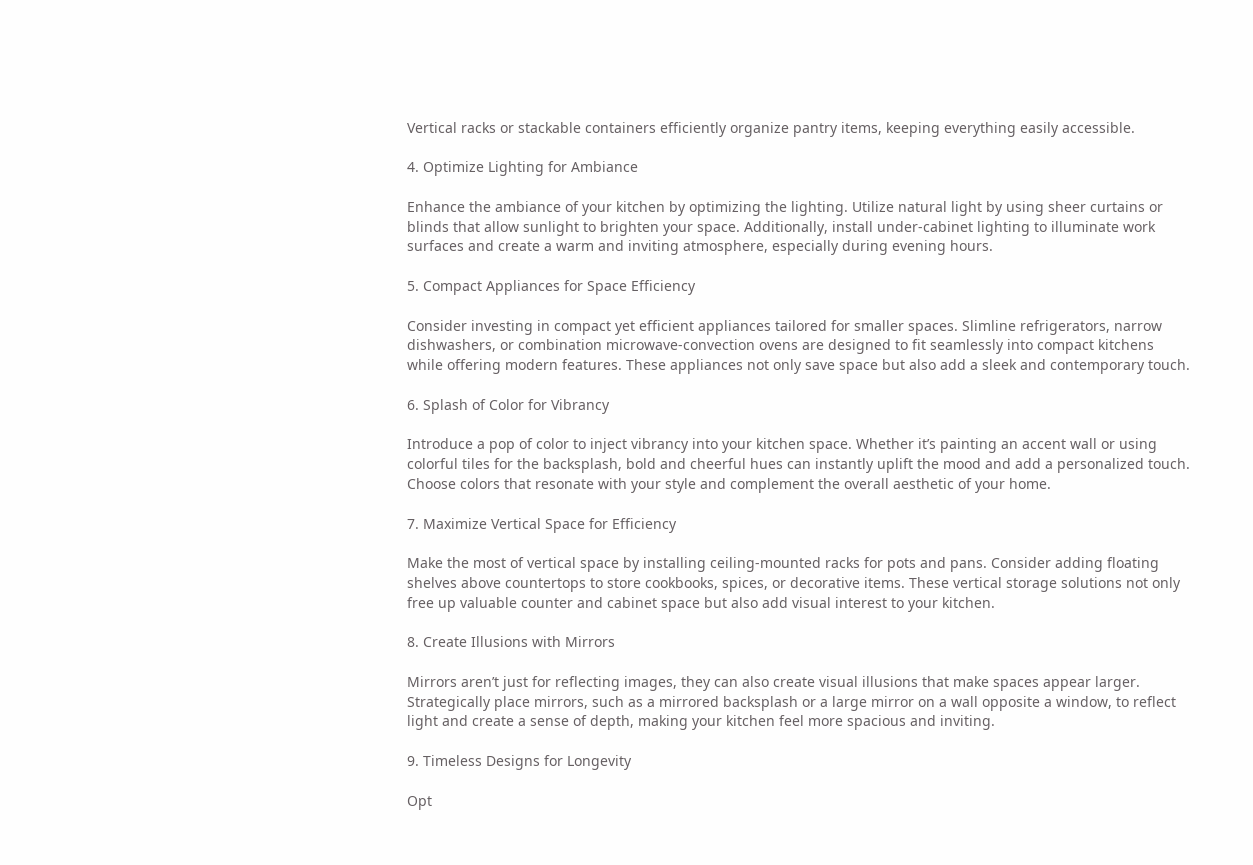Vertical racks or stackable containers efficiently organize pantry items, keeping everything easily accessible.

4. Optimize Lighting for Ambiance

Enhance the ambiance of your kitchen by optimizing the lighting. Utilize natural light by using sheer curtains or blinds that allow sunlight to brighten your space. Additionally, install under-cabinet lighting to illuminate work surfaces and create a warm and inviting atmosphere, especially during evening hours.

5. Compact Appliances for Space Efficiency

Consider investing in compact yet efficient appliances tailored for smaller spaces. Slimline refrigerators, narrow dishwashers, or combination microwave-convection ovens are designed to fit seamlessly into compact kitchens while offering modern features. These appliances not only save space but also add a sleek and contemporary touch.

6. Splash of Color for Vibrancy

Introduce a pop of color to inject vibrancy into your kitchen space. Whether it’s painting an accent wall or using colorful tiles for the backsplash, bold and cheerful hues can instantly uplift the mood and add a personalized touch. Choose colors that resonate with your style and complement the overall aesthetic of your home.

7. Maximize Vertical Space for Efficiency

Make the most of vertical space by installing ceiling-mounted racks for pots and pans. Consider adding floating shelves above countertops to store cookbooks, spices, or decorative items. These vertical storage solutions not only free up valuable counter and cabinet space but also add visual interest to your kitchen.

8. Create Illusions with Mirrors

Mirrors aren’t just for reflecting images, they can also create visual illusions that make spaces appear larger. Strategically place mirrors, such as a mirrored backsplash or a large mirror on a wall opposite a window, to reflect light and create a sense of depth, making your kitchen feel more spacious and inviting.

9. Timeless Designs for Longevity

Opt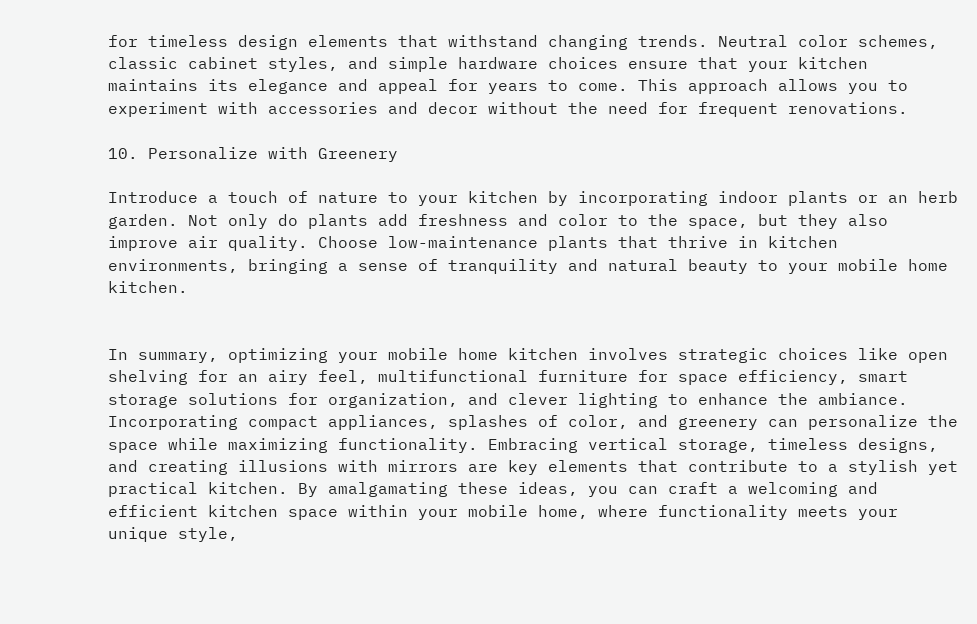for timeless design elements that withstand changing trends. Neutral color schemes, classic cabinet styles, and simple hardware choices ensure that your kitchen maintains its elegance and appeal for years to come. This approach allows you to experiment with accessories and decor without the need for frequent renovations.

10. Personalize with Greenery

Introduce a touch of nature to your kitchen by incorporating indoor plants or an herb garden. Not only do plants add freshness and color to the space, but they also improve air quality. Choose low-maintenance plants that thrive in kitchen environments, bringing a sense of tranquility and natural beauty to your mobile home kitchen.


In summary, optimizing your mobile home kitchen involves strategic choices like open shelving for an airy feel, multifunctional furniture for space efficiency, smart storage solutions for organization, and clever lighting to enhance the ambiance. Incorporating compact appliances, splashes of color, and greenery can personalize the space while maximizing functionality. Embracing vertical storage, timeless designs, and creating illusions with mirrors are key elements that contribute to a stylish yet practical kitchen. By amalgamating these ideas, you can craft a welcoming and efficient kitchen space within your mobile home, where functionality meets your unique style,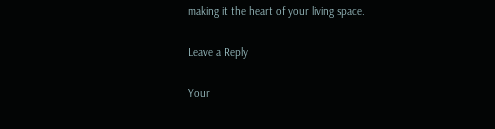making it the heart of your living space.

Leave a Reply

Your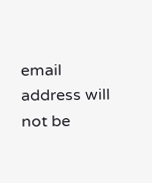email address will not be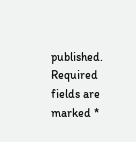published. Required fields are marked *